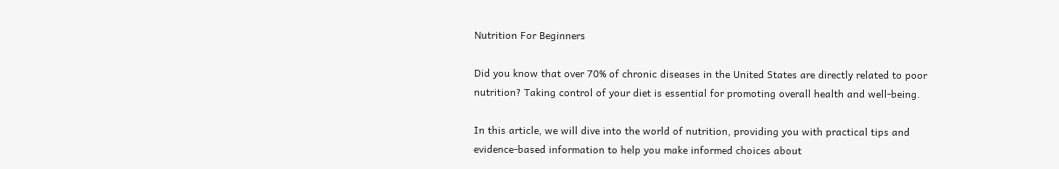Nutrition For Beginners

Did you know that over 70% of chronic diseases in the United States are directly related to poor nutrition? Taking control of your diet is essential for promoting overall health and well-being.

In this article, we will dive into the world of nutrition, providing you with practical tips and evidence-based information to help you make informed choices about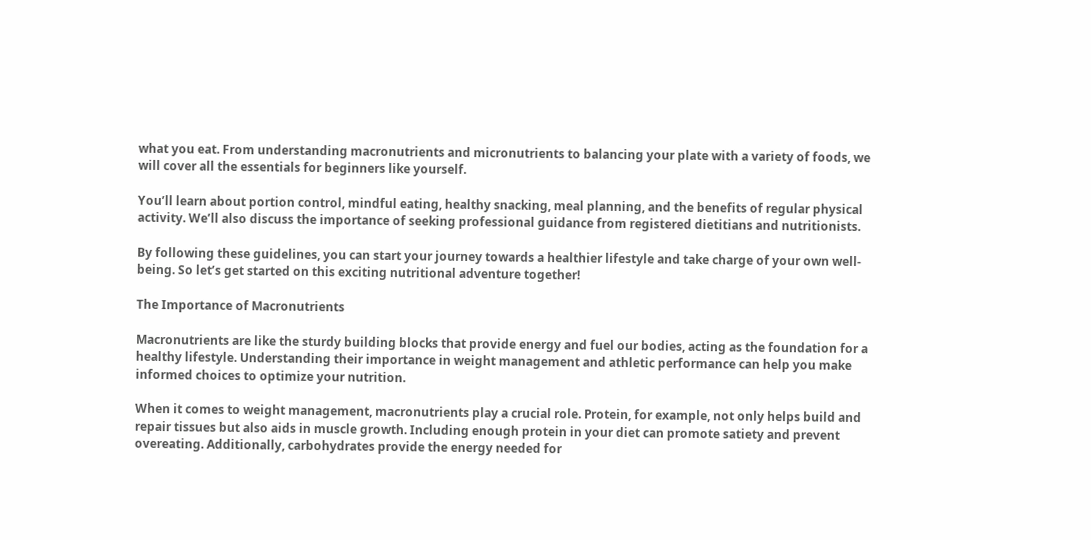what you eat. From understanding macronutrients and micronutrients to balancing your plate with a variety of foods, we will cover all the essentials for beginners like yourself.

You’ll learn about portion control, mindful eating, healthy snacking, meal planning, and the benefits of regular physical activity. We’ll also discuss the importance of seeking professional guidance from registered dietitians and nutritionists.

By following these guidelines, you can start your journey towards a healthier lifestyle and take charge of your own well-being. So let’s get started on this exciting nutritional adventure together!

The Importance of Macronutrients

Macronutrients are like the sturdy building blocks that provide energy and fuel our bodies, acting as the foundation for a healthy lifestyle. Understanding their importance in weight management and athletic performance can help you make informed choices to optimize your nutrition.

When it comes to weight management, macronutrients play a crucial role. Protein, for example, not only helps build and repair tissues but also aids in muscle growth. Including enough protein in your diet can promote satiety and prevent overeating. Additionally, carbohydrates provide the energy needed for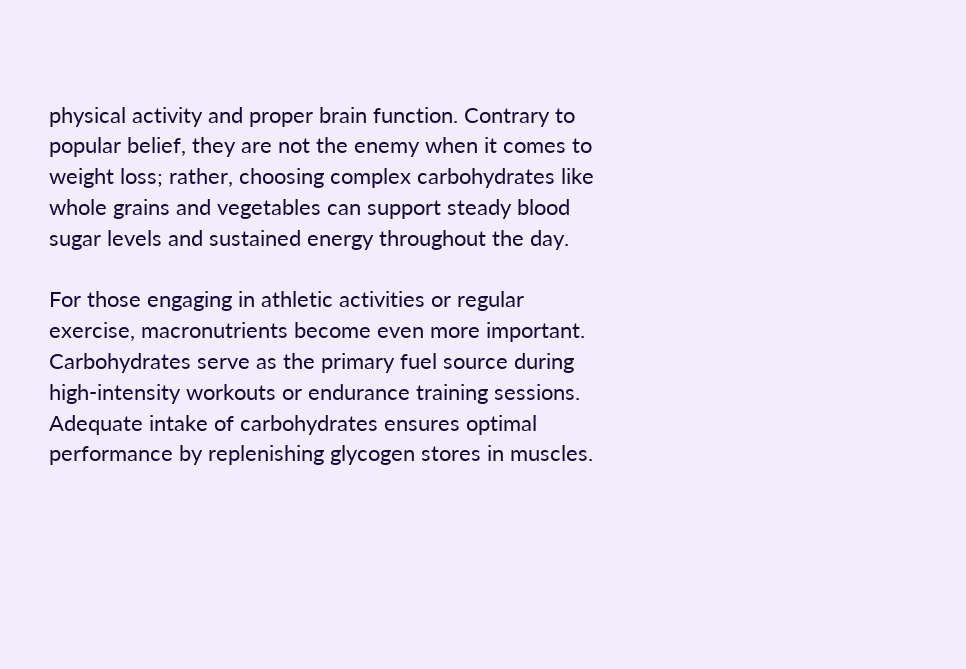physical activity and proper brain function. Contrary to popular belief, they are not the enemy when it comes to weight loss; rather, choosing complex carbohydrates like whole grains and vegetables can support steady blood sugar levels and sustained energy throughout the day.

For those engaging in athletic activities or regular exercise, macronutrients become even more important. Carbohydrates serve as the primary fuel source during high-intensity workouts or endurance training sessions. Adequate intake of carbohydrates ensures optimal performance by replenishing glycogen stores in muscles.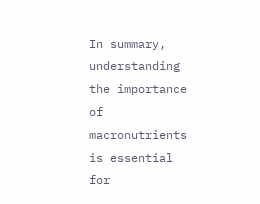In summary, understanding the importance of macronutrients is essential for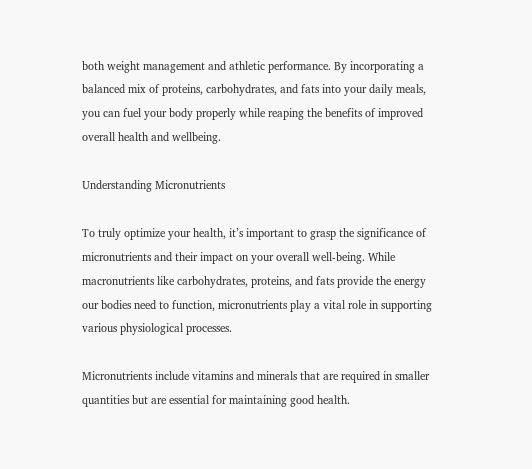both weight management and athletic performance. By incorporating a balanced mix of proteins, carbohydrates, and fats into your daily meals, you can fuel your body properly while reaping the benefits of improved overall health and wellbeing.

Understanding Micronutrients

To truly optimize your health, it’s important to grasp the significance of micronutrients and their impact on your overall well-being. While macronutrients like carbohydrates, proteins, and fats provide the energy our bodies need to function, micronutrients play a vital role in supporting various physiological processes.

Micronutrients include vitamins and minerals that are required in smaller quantities but are essential for maintaining good health.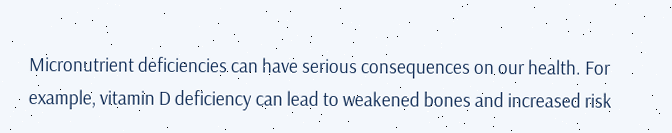Micronutrient deficiencies can have serious consequences on our health. For example, vitamin D deficiency can lead to weakened bones and increased risk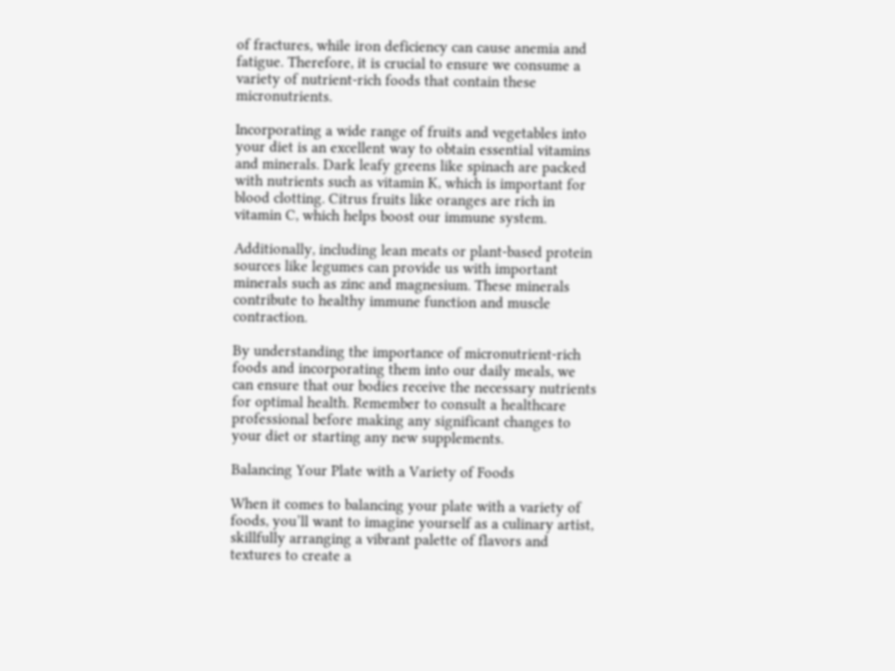of fractures, while iron deficiency can cause anemia and fatigue. Therefore, it is crucial to ensure we consume a variety of nutrient-rich foods that contain these micronutrients.

Incorporating a wide range of fruits and vegetables into your diet is an excellent way to obtain essential vitamins and minerals. Dark leafy greens like spinach are packed with nutrients such as vitamin K, which is important for blood clotting. Citrus fruits like oranges are rich in vitamin C, which helps boost our immune system.

Additionally, including lean meats or plant-based protein sources like legumes can provide us with important minerals such as zinc and magnesium. These minerals contribute to healthy immune function and muscle contraction.

By understanding the importance of micronutrient-rich foods and incorporating them into our daily meals, we can ensure that our bodies receive the necessary nutrients for optimal health. Remember to consult a healthcare professional before making any significant changes to your diet or starting any new supplements.

Balancing Your Plate with a Variety of Foods

When it comes to balancing your plate with a variety of foods, you’ll want to imagine yourself as a culinary artist, skillfully arranging a vibrant palette of flavors and textures to create a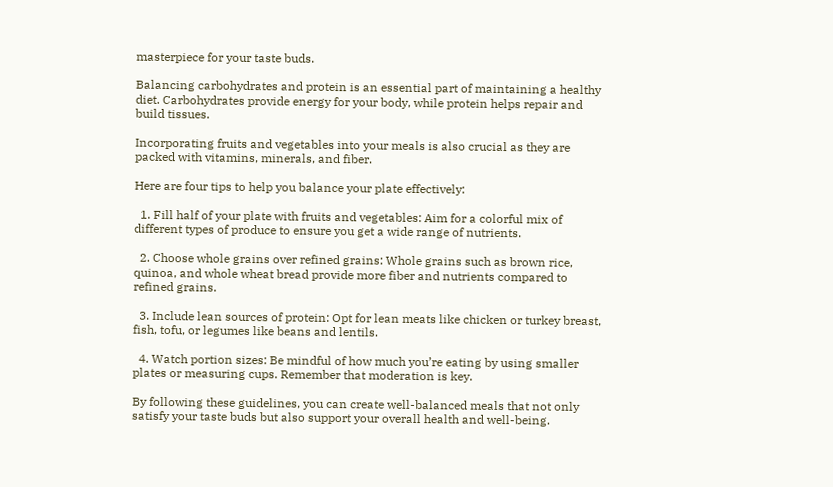masterpiece for your taste buds.

Balancing carbohydrates and protein is an essential part of maintaining a healthy diet. Carbohydrates provide energy for your body, while protein helps repair and build tissues.

Incorporating fruits and vegetables into your meals is also crucial as they are packed with vitamins, minerals, and fiber.

Here are four tips to help you balance your plate effectively:

  1. Fill half of your plate with fruits and vegetables: Aim for a colorful mix of different types of produce to ensure you get a wide range of nutrients.

  2. Choose whole grains over refined grains: Whole grains such as brown rice, quinoa, and whole wheat bread provide more fiber and nutrients compared to refined grains.

  3. Include lean sources of protein: Opt for lean meats like chicken or turkey breast, fish, tofu, or legumes like beans and lentils.

  4. Watch portion sizes: Be mindful of how much you’re eating by using smaller plates or measuring cups. Remember that moderation is key.

By following these guidelines, you can create well-balanced meals that not only satisfy your taste buds but also support your overall health and well-being.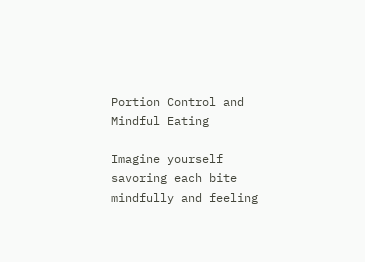Portion Control and Mindful Eating

Imagine yourself savoring each bite mindfully and feeling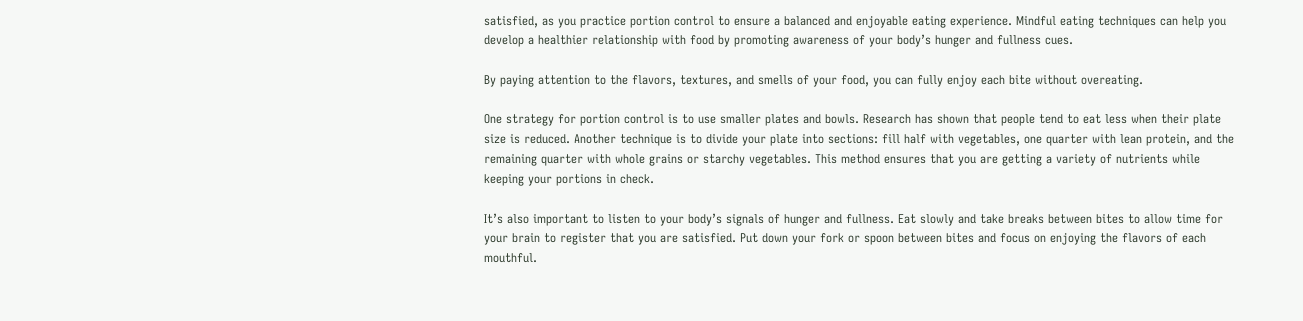satisfied, as you practice portion control to ensure a balanced and enjoyable eating experience. Mindful eating techniques can help you develop a healthier relationship with food by promoting awareness of your body’s hunger and fullness cues.

By paying attention to the flavors, textures, and smells of your food, you can fully enjoy each bite without overeating.

One strategy for portion control is to use smaller plates and bowls. Research has shown that people tend to eat less when their plate size is reduced. Another technique is to divide your plate into sections: fill half with vegetables, one quarter with lean protein, and the remaining quarter with whole grains or starchy vegetables. This method ensures that you are getting a variety of nutrients while keeping your portions in check.

It’s also important to listen to your body’s signals of hunger and fullness. Eat slowly and take breaks between bites to allow time for your brain to register that you are satisfied. Put down your fork or spoon between bites and focus on enjoying the flavors of each mouthful.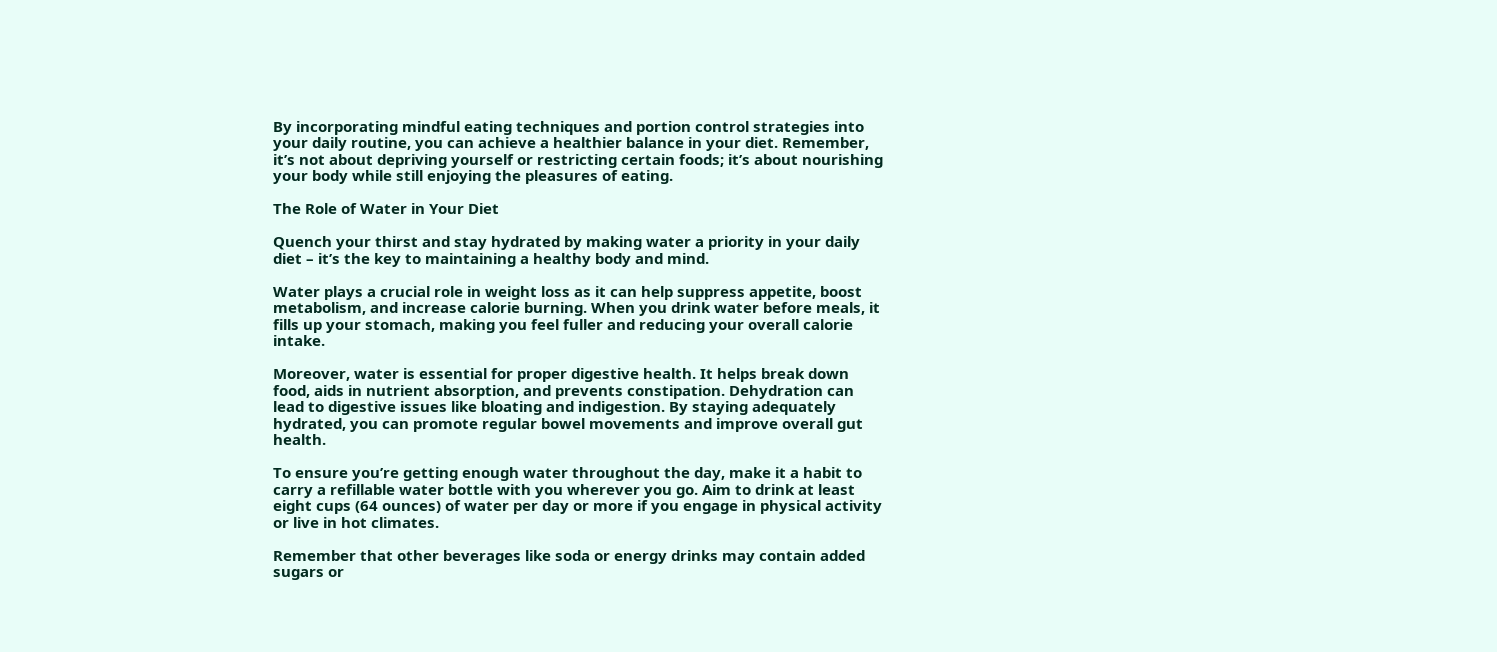By incorporating mindful eating techniques and portion control strategies into your daily routine, you can achieve a healthier balance in your diet. Remember, it’s not about depriving yourself or restricting certain foods; it’s about nourishing your body while still enjoying the pleasures of eating.

The Role of Water in Your Diet

Quench your thirst and stay hydrated by making water a priority in your daily diet – it’s the key to maintaining a healthy body and mind.

Water plays a crucial role in weight loss as it can help suppress appetite, boost metabolism, and increase calorie burning. When you drink water before meals, it fills up your stomach, making you feel fuller and reducing your overall calorie intake.

Moreover, water is essential for proper digestive health. It helps break down food, aids in nutrient absorption, and prevents constipation. Dehydration can lead to digestive issues like bloating and indigestion. By staying adequately hydrated, you can promote regular bowel movements and improve overall gut health.

To ensure you’re getting enough water throughout the day, make it a habit to carry a refillable water bottle with you wherever you go. Aim to drink at least eight cups (64 ounces) of water per day or more if you engage in physical activity or live in hot climates.

Remember that other beverages like soda or energy drinks may contain added sugars or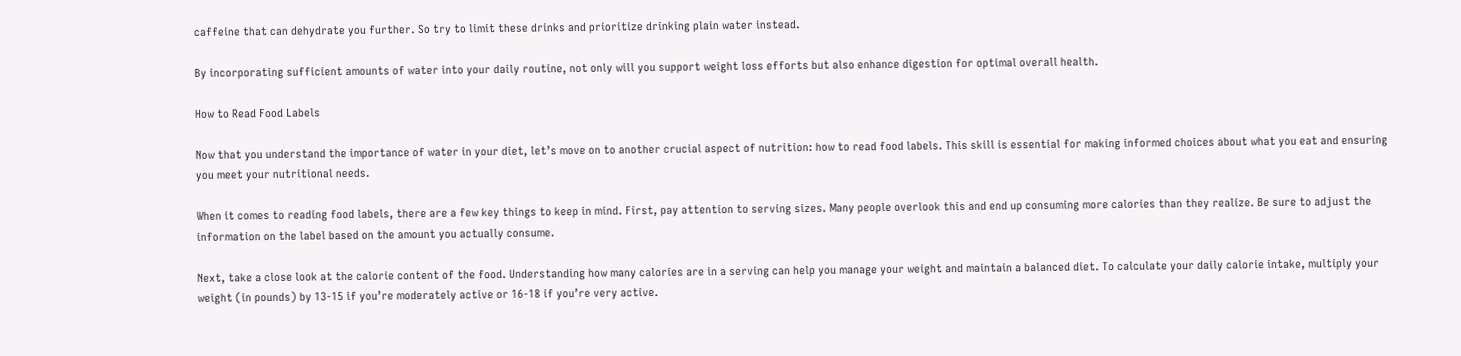caffeine that can dehydrate you further. So try to limit these drinks and prioritize drinking plain water instead.

By incorporating sufficient amounts of water into your daily routine, not only will you support weight loss efforts but also enhance digestion for optimal overall health.

How to Read Food Labels

Now that you understand the importance of water in your diet, let’s move on to another crucial aspect of nutrition: how to read food labels. This skill is essential for making informed choices about what you eat and ensuring you meet your nutritional needs.

When it comes to reading food labels, there are a few key things to keep in mind. First, pay attention to serving sizes. Many people overlook this and end up consuming more calories than they realize. Be sure to adjust the information on the label based on the amount you actually consume.

Next, take a close look at the calorie content of the food. Understanding how many calories are in a serving can help you manage your weight and maintain a balanced diet. To calculate your daily calorie intake, multiply your weight (in pounds) by 13-15 if you’re moderately active or 16-18 if you’re very active.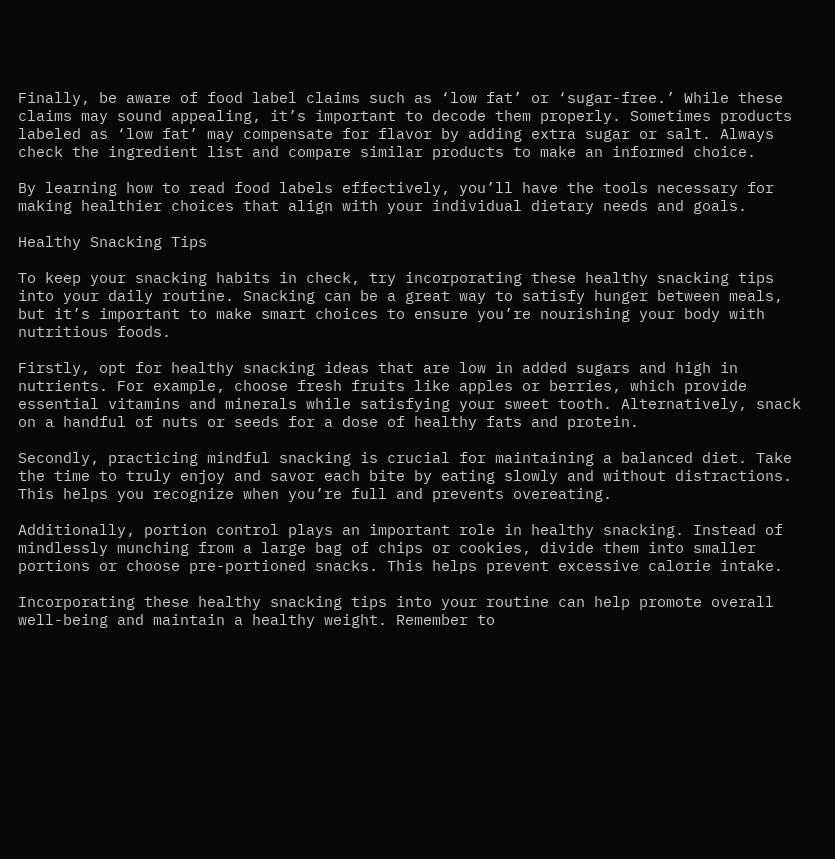Finally, be aware of food label claims such as ‘low fat’ or ‘sugar-free.’ While these claims may sound appealing, it’s important to decode them properly. Sometimes products labeled as ‘low fat’ may compensate for flavor by adding extra sugar or salt. Always check the ingredient list and compare similar products to make an informed choice.

By learning how to read food labels effectively, you’ll have the tools necessary for making healthier choices that align with your individual dietary needs and goals.

Healthy Snacking Tips

To keep your snacking habits in check, try incorporating these healthy snacking tips into your daily routine. Snacking can be a great way to satisfy hunger between meals, but it’s important to make smart choices to ensure you’re nourishing your body with nutritious foods.

Firstly, opt for healthy snacking ideas that are low in added sugars and high in nutrients. For example, choose fresh fruits like apples or berries, which provide essential vitamins and minerals while satisfying your sweet tooth. Alternatively, snack on a handful of nuts or seeds for a dose of healthy fats and protein.

Secondly, practicing mindful snacking is crucial for maintaining a balanced diet. Take the time to truly enjoy and savor each bite by eating slowly and without distractions. This helps you recognize when you’re full and prevents overeating.

Additionally, portion control plays an important role in healthy snacking. Instead of mindlessly munching from a large bag of chips or cookies, divide them into smaller portions or choose pre-portioned snacks. This helps prevent excessive calorie intake.

Incorporating these healthy snacking tips into your routine can help promote overall well-being and maintain a healthy weight. Remember to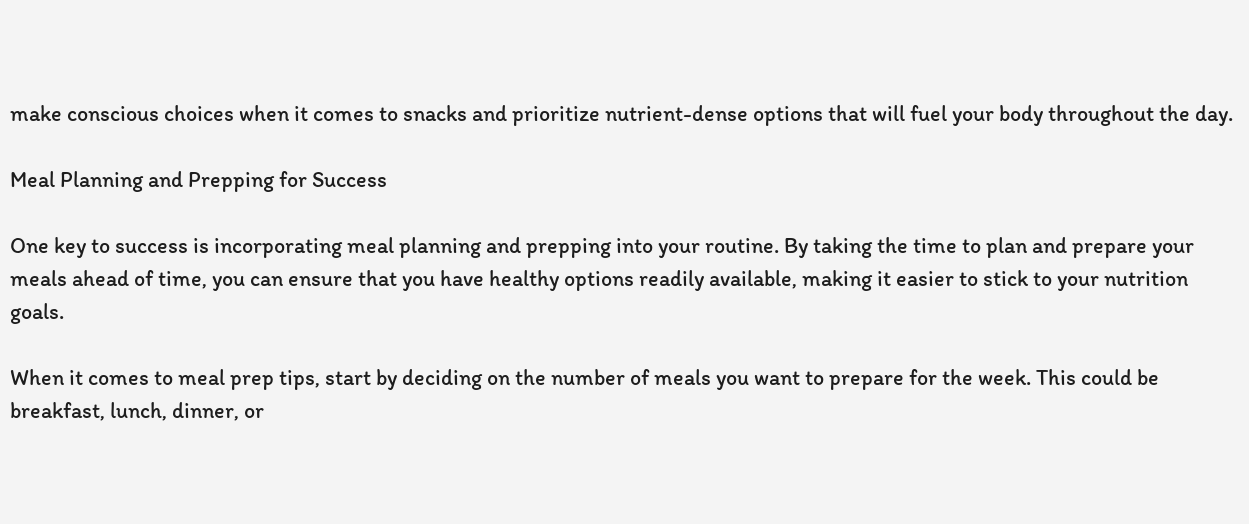make conscious choices when it comes to snacks and prioritize nutrient-dense options that will fuel your body throughout the day.

Meal Planning and Prepping for Success

One key to success is incorporating meal planning and prepping into your routine. By taking the time to plan and prepare your meals ahead of time, you can ensure that you have healthy options readily available, making it easier to stick to your nutrition goals.

When it comes to meal prep tips, start by deciding on the number of meals you want to prepare for the week. This could be breakfast, lunch, dinner, or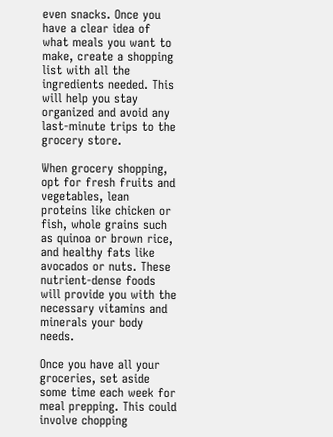even snacks. Once you have a clear idea of what meals you want to make, create a shopping list with all the ingredients needed. This will help you stay organized and avoid any last-minute trips to the grocery store.

When grocery shopping, opt for fresh fruits and vegetables, lean proteins like chicken or fish, whole grains such as quinoa or brown rice, and healthy fats like avocados or nuts. These nutrient-dense foods will provide you with the necessary vitamins and minerals your body needs.

Once you have all your groceries, set aside some time each week for meal prepping. This could involve chopping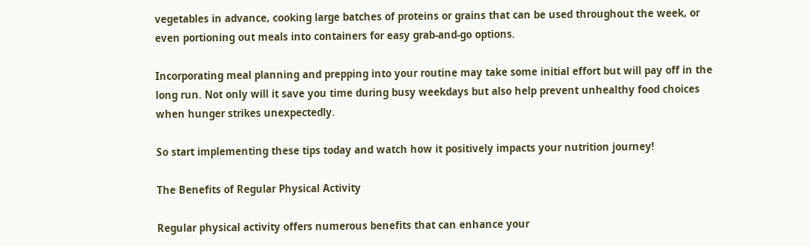vegetables in advance, cooking large batches of proteins or grains that can be used throughout the week, or even portioning out meals into containers for easy grab-and-go options.

Incorporating meal planning and prepping into your routine may take some initial effort but will pay off in the long run. Not only will it save you time during busy weekdays but also help prevent unhealthy food choices when hunger strikes unexpectedly.

So start implementing these tips today and watch how it positively impacts your nutrition journey!

The Benefits of Regular Physical Activity

Regular physical activity offers numerous benefits that can enhance your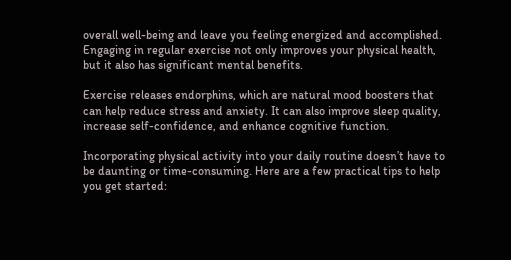overall well-being and leave you feeling energized and accomplished. Engaging in regular exercise not only improves your physical health, but it also has significant mental benefits.

Exercise releases endorphins, which are natural mood boosters that can help reduce stress and anxiety. It can also improve sleep quality, increase self-confidence, and enhance cognitive function.

Incorporating physical activity into your daily routine doesn’t have to be daunting or time-consuming. Here are a few practical tips to help you get started: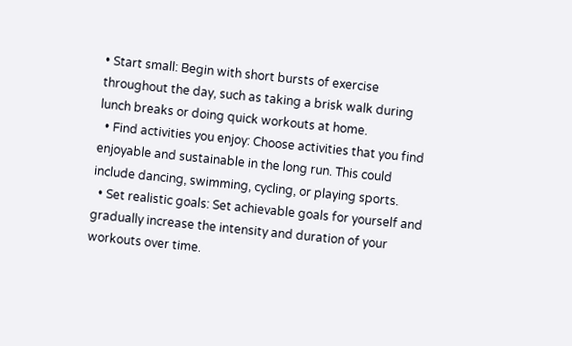• Start small: Begin with short bursts of exercise throughout the day, such as taking a brisk walk during lunch breaks or doing quick workouts at home.
  • Find activities you enjoy: Choose activities that you find enjoyable and sustainable in the long run. This could include dancing, swimming, cycling, or playing sports.
  • Set realistic goals: Set achievable goals for yourself and gradually increase the intensity and duration of your workouts over time.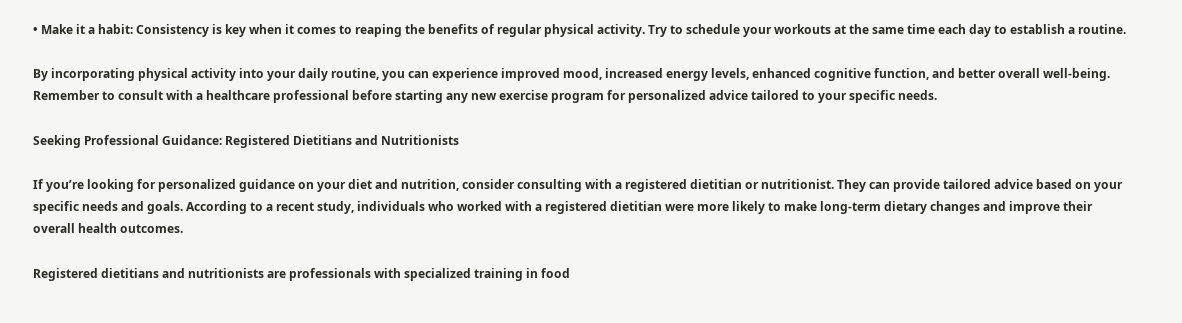• Make it a habit: Consistency is key when it comes to reaping the benefits of regular physical activity. Try to schedule your workouts at the same time each day to establish a routine.

By incorporating physical activity into your daily routine, you can experience improved mood, increased energy levels, enhanced cognitive function, and better overall well-being. Remember to consult with a healthcare professional before starting any new exercise program for personalized advice tailored to your specific needs.

Seeking Professional Guidance: Registered Dietitians and Nutritionists

If you’re looking for personalized guidance on your diet and nutrition, consider consulting with a registered dietitian or nutritionist. They can provide tailored advice based on your specific needs and goals. According to a recent study, individuals who worked with a registered dietitian were more likely to make long-term dietary changes and improve their overall health outcomes.

Registered dietitians and nutritionists are professionals with specialized training in food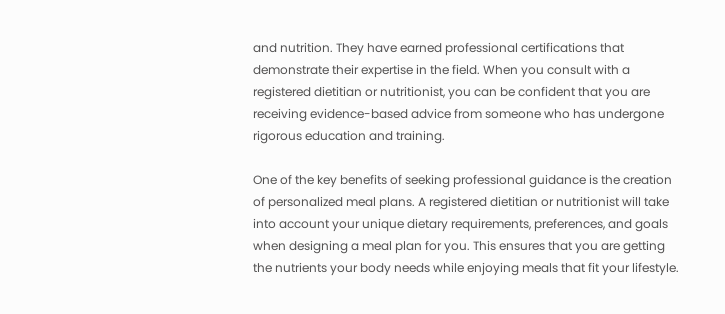and nutrition. They have earned professional certifications that demonstrate their expertise in the field. When you consult with a registered dietitian or nutritionist, you can be confident that you are receiving evidence-based advice from someone who has undergone rigorous education and training.

One of the key benefits of seeking professional guidance is the creation of personalized meal plans. A registered dietitian or nutritionist will take into account your unique dietary requirements, preferences, and goals when designing a meal plan for you. This ensures that you are getting the nutrients your body needs while enjoying meals that fit your lifestyle.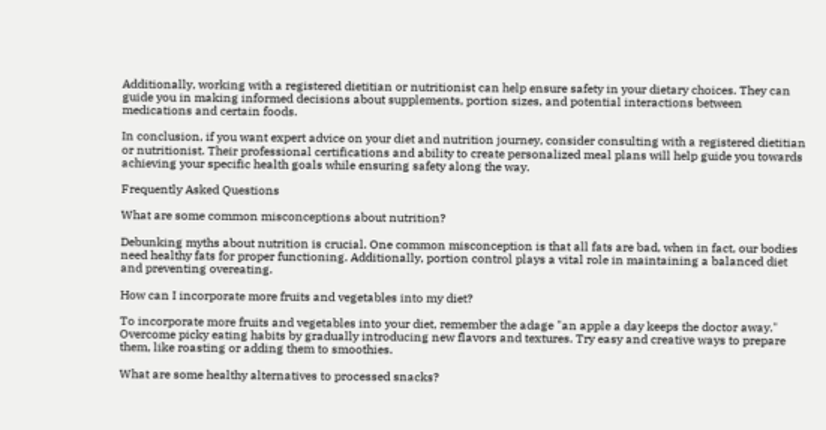Additionally, working with a registered dietitian or nutritionist can help ensure safety in your dietary choices. They can guide you in making informed decisions about supplements, portion sizes, and potential interactions between medications and certain foods.

In conclusion, if you want expert advice on your diet and nutrition journey, consider consulting with a registered dietitian or nutritionist. Their professional certifications and ability to create personalized meal plans will help guide you towards achieving your specific health goals while ensuring safety along the way.

Frequently Asked Questions

What are some common misconceptions about nutrition?

Debunking myths about nutrition is crucial. One common misconception is that all fats are bad, when in fact, our bodies need healthy fats for proper functioning. Additionally, portion control plays a vital role in maintaining a balanced diet and preventing overeating.

How can I incorporate more fruits and vegetables into my diet?

To incorporate more fruits and vegetables into your diet, remember the adage "an apple a day keeps the doctor away." Overcome picky eating habits by gradually introducing new flavors and textures. Try easy and creative ways to prepare them, like roasting or adding them to smoothies.

What are some healthy alternatives to processed snacks?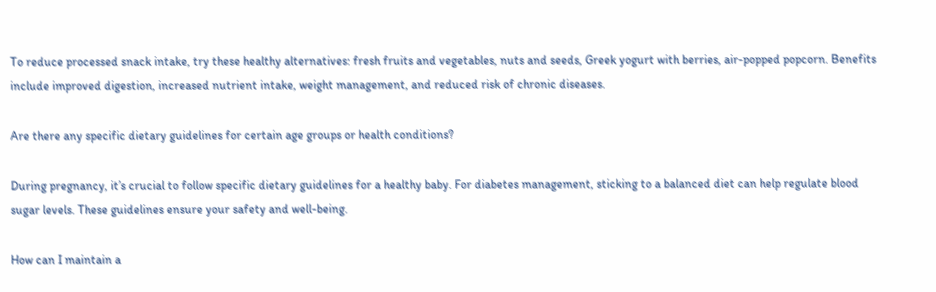To reduce processed snack intake, try these healthy alternatives: fresh fruits and vegetables, nuts and seeds, Greek yogurt with berries, air-popped popcorn. Benefits include improved digestion, increased nutrient intake, weight management, and reduced risk of chronic diseases.

Are there any specific dietary guidelines for certain age groups or health conditions?

During pregnancy, it’s crucial to follow specific dietary guidelines for a healthy baby. For diabetes management, sticking to a balanced diet can help regulate blood sugar levels. These guidelines ensure your safety and well-being.

How can I maintain a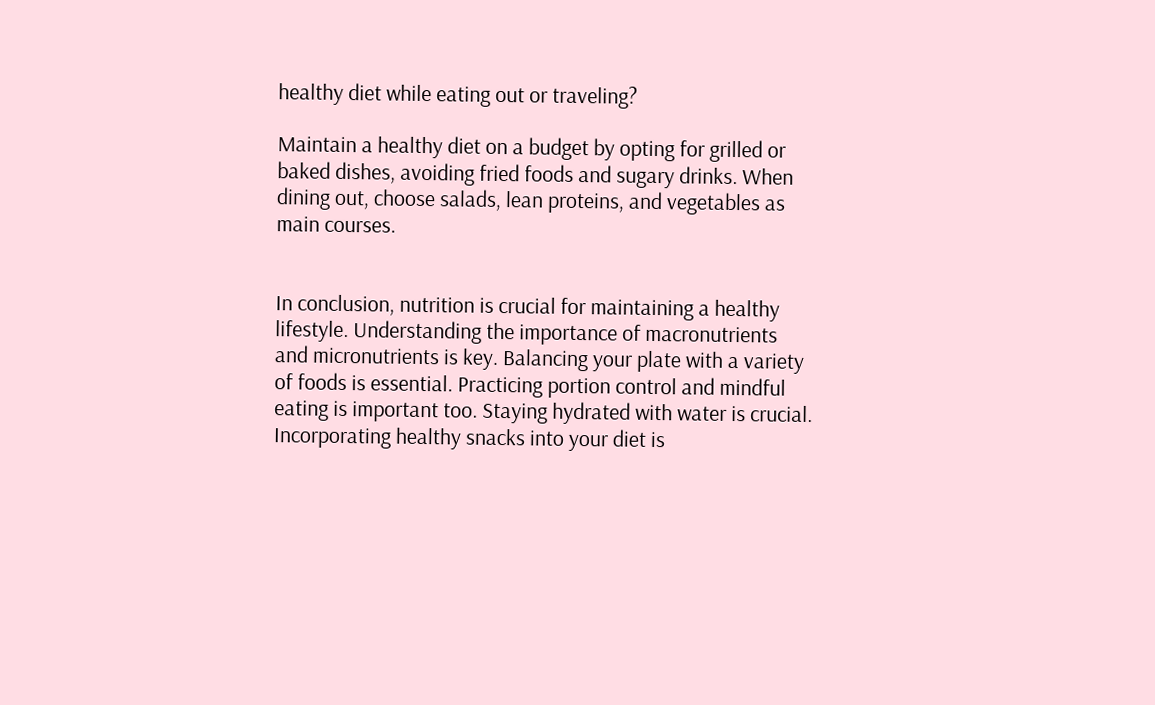healthy diet while eating out or traveling?

Maintain a healthy diet on a budget by opting for grilled or baked dishes, avoiding fried foods and sugary drinks. When dining out, choose salads, lean proteins, and vegetables as main courses.


In conclusion, nutrition is crucial for maintaining a healthy lifestyle. Understanding the importance of macronutrients and micronutrients is key. Balancing your plate with a variety of foods is essential. Practicing portion control and mindful eating is important too. Staying hydrated with water is crucial. Incorporating healthy snacks into your diet is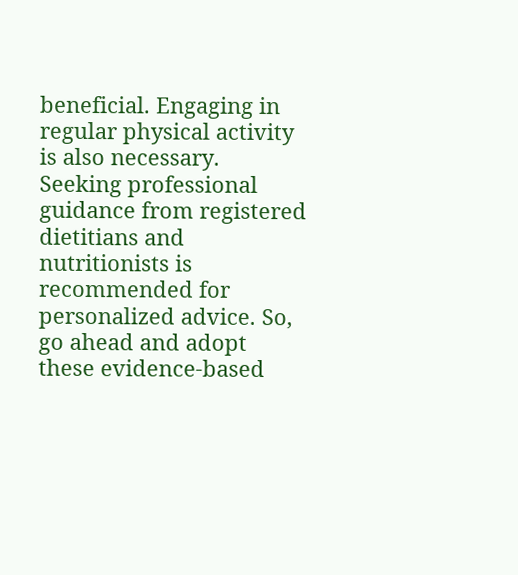beneficial. Engaging in regular physical activity is also necessary. Seeking professional guidance from registered dietitians and nutritionists is recommended for personalized advice. So, go ahead and adopt these evidence-based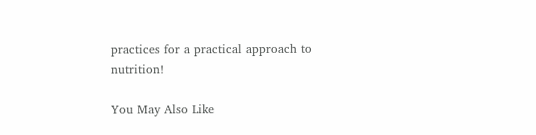practices for a practical approach to nutrition!

You May Also Like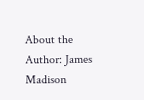About the Author: James Madison